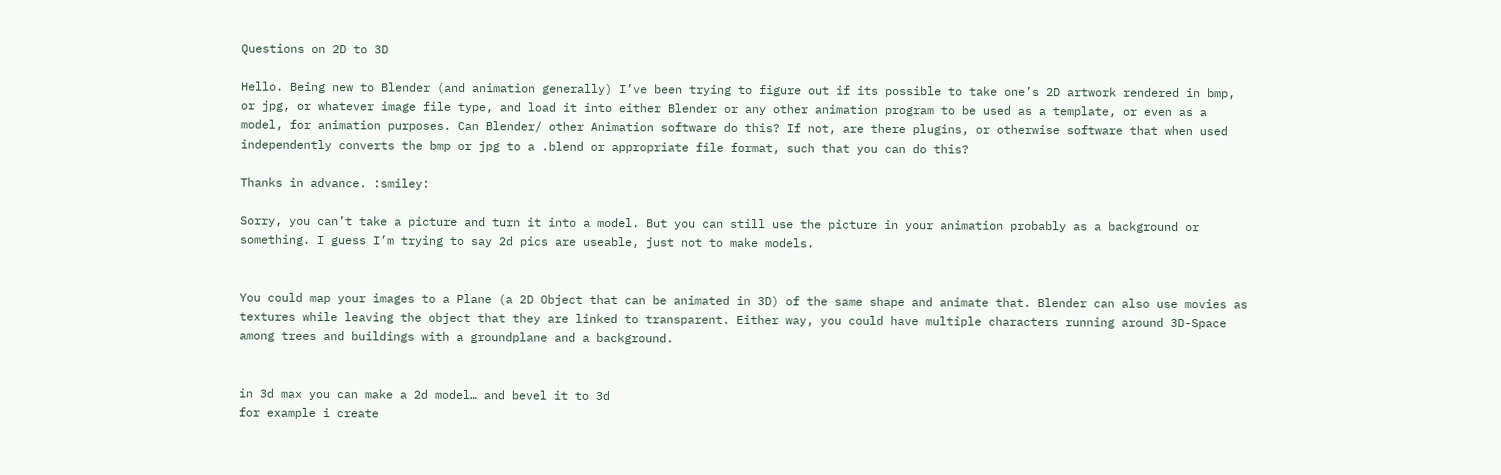Questions on 2D to 3D

Hello. Being new to Blender (and animation generally) I’ve been trying to figure out if its possible to take one’s 2D artwork rendered in bmp, or jpg, or whatever image file type, and load it into either Blender or any other animation program to be used as a template, or even as a model, for animation purposes. Can Blender/ other Animation software do this? If not, are there plugins, or otherwise software that when used independently converts the bmp or jpg to a .blend or appropriate file format, such that you can do this?

Thanks in advance. :smiley:

Sorry, you can’t take a picture and turn it into a model. But you can still use the picture in your animation probably as a background or something. I guess I’m trying to say 2d pics are useable, just not to make models.


You could map your images to a Plane (a 2D Object that can be animated in 3D) of the same shape and animate that. Blender can also use movies as textures while leaving the object that they are linked to transparent. Either way, you could have multiple characters running around 3D-Space among trees and buildings with a groundplane and a background.


in 3d max you can make a 2d model… and bevel it to 3d
for example i create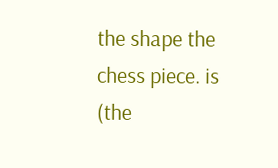the shape the chess piece. is (the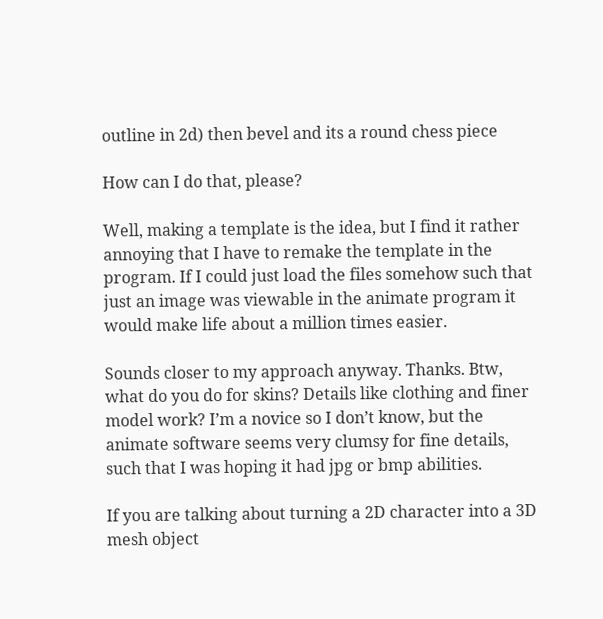outline in 2d) then bevel and its a round chess piece

How can I do that, please?

Well, making a template is the idea, but I find it rather annoying that I have to remake the template in the program. If I could just load the files somehow such that just an image was viewable in the animate program it would make life about a million times easier.

Sounds closer to my approach anyway. Thanks. Btw, what do you do for skins? Details like clothing and finer model work? I’m a novice so I don’t know, but the animate software seems very clumsy for fine details, such that I was hoping it had jpg or bmp abilities.

If you are talking about turning a 2D character into a 3D mesh object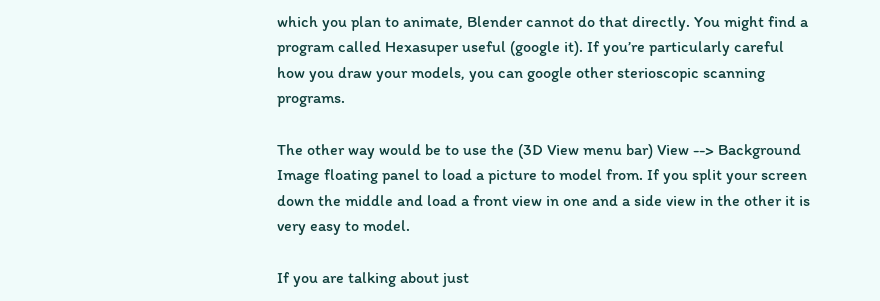which you plan to animate, Blender cannot do that directly. You might find a program called Hexasuper useful (google it). If you’re particularly careful how you draw your models, you can google other sterioscopic scanning programs.

The other way would be to use the (3D View menu bar) View --> Background Image floating panel to load a picture to model from. If you split your screen down the middle and load a front view in one and a side view in the other it is very easy to model.

If you are talking about just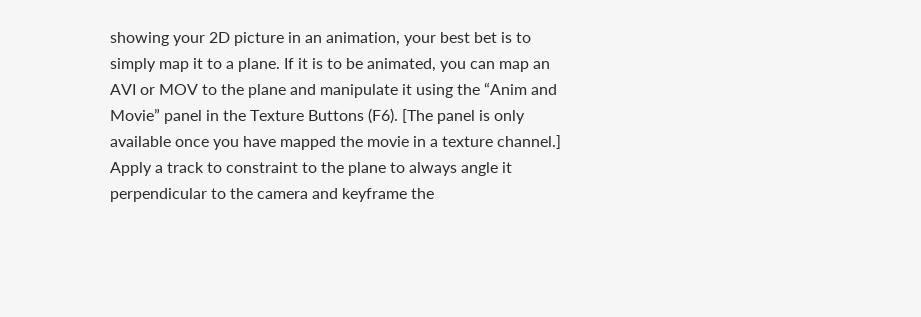showing your 2D picture in an animation, your best bet is to simply map it to a plane. If it is to be animated, you can map an AVI or MOV to the plane and manipulate it using the “Anim and Movie” panel in the Texture Buttons (F6). [The panel is only available once you have mapped the movie in a texture channel.] Apply a track to constraint to the plane to always angle it perpendicular to the camera and keyframe the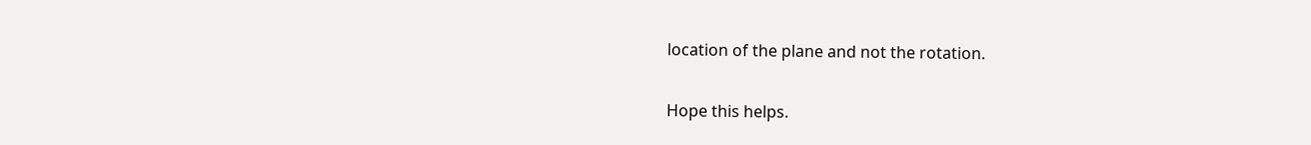location of the plane and not the rotation.

Hope this helps.